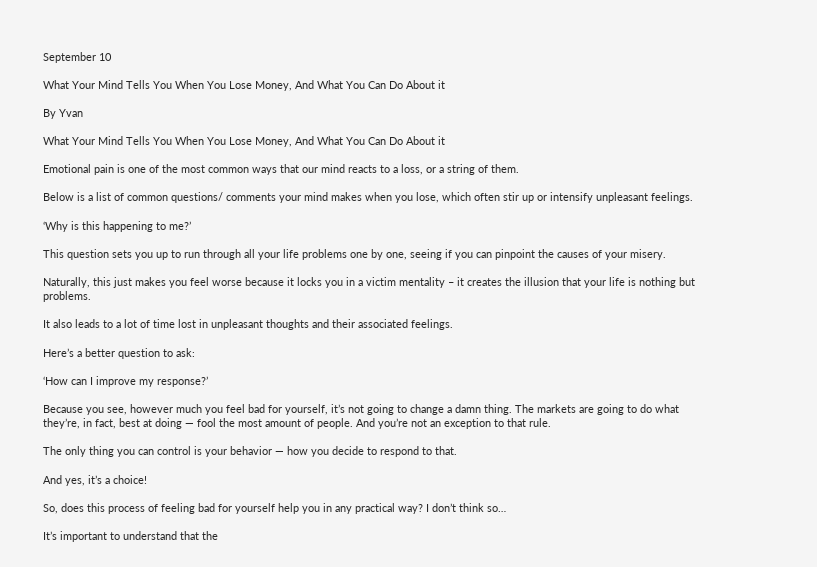September 10

What Your Mind Tells You When You Lose Money, And What You Can Do About it

By Yvan

What Your Mind Tells You When You Lose Money, And What You Can Do About it

Emotional pain is one of the most common ways that our mind reacts to a loss, or a string of them.

Below is a list of common questions/ comments your mind makes when you lose, which often stir up or intensify unpleasant feelings.

‘Why is this happening to me?’

This question sets you up to run through all your life problems one by one, seeing if you can pinpoint the causes of your misery.

Naturally, this just makes you feel worse because it locks you in a victim mentality – it creates the illusion that your life is nothing but problems.

It also leads to a lot of time lost in unpleasant thoughts and their associated feelings.

Here’s a better question to ask:

‘How can I improve my response?’

Because you see, however much you feel bad for yourself, it’s not going to change a damn thing. The markets are going to do what they’re, in fact, best at doing — fool the most amount of people. And you’re not an exception to that rule.

The only thing you can control is your behavior — how you decide to respond to that.

And yes, it’s a choice!

So, does this process of feeling bad for yourself help you in any practical way? I don’t think so…

It’s important to understand that the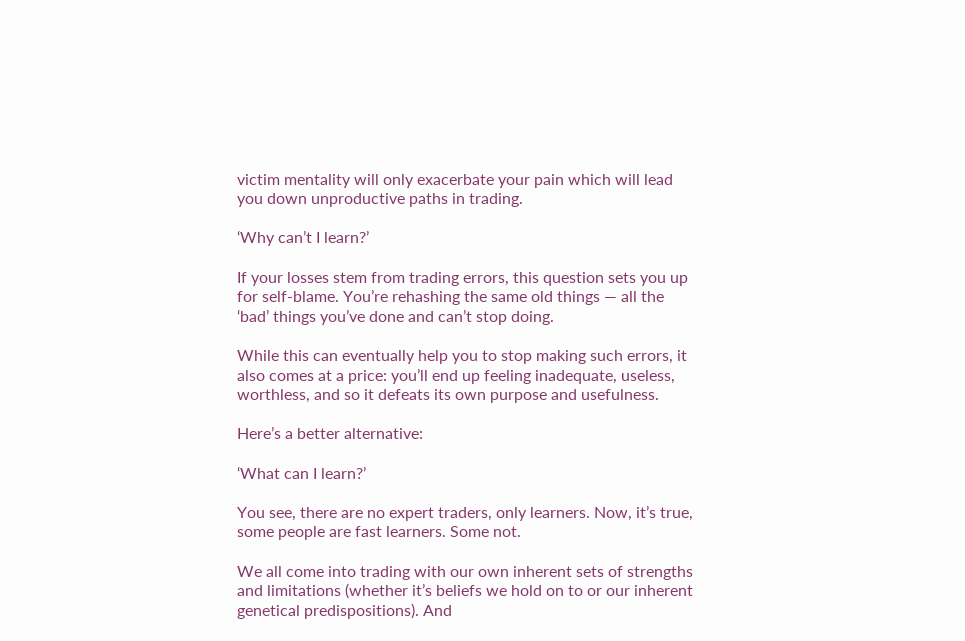victim mentality will only exacerbate your pain which will lead you down unproductive paths in trading.

‘Why can’t I learn?’

If your losses stem from trading errors, this question sets you up for self-blame. You’re rehashing the same old things — all the ‘bad’ things you’ve done and can’t stop doing.

While this can eventually help you to stop making such errors, it also comes at a price: you’ll end up feeling inadequate, useless, worthless, and so it defeats its own purpose and usefulness.

Here’s a better alternative:

‘What can I learn?’

You see, there are no expert traders, only learners. Now, it’s true, some people are fast learners. Some not.

We all come into trading with our own inherent sets of strengths and limitations (whether it’s beliefs we hold on to or our inherent genetical predispositions). And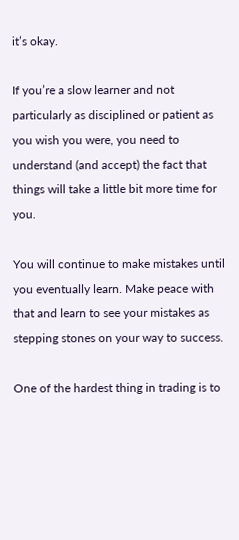it’s okay.

If you’re a slow learner and not particularly as disciplined or patient as you wish you were, you need to understand (and accept) the fact that things will take a little bit more time for you.

You will continue to make mistakes until you eventually learn. Make peace with that and learn to see your mistakes as stepping stones on your way to success.

One of the hardest thing in trading is to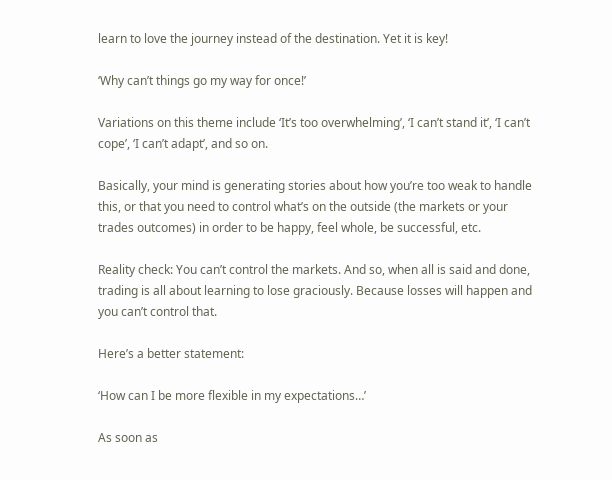learn to love the journey instead of the destination. Yet it is key!

‘Why can’t things go my way for once!’

Variations on this theme include ‘It’s too overwhelming’, ‘I can’t stand it’, ‘I can’t cope’, ‘I can’t adapt’, and so on.

Basically, your mind is generating stories about how you’re too weak to handle this, or that you need to control what’s on the outside (the markets or your trades outcomes) in order to be happy, feel whole, be successful, etc.

Reality check: You can’t control the markets. And so, when all is said and done, trading is all about learning to lose graciously. Because losses will happen and you can’t control that.

Here’s a better statement:

‘How can I be more flexible in my expectations…’

As soon as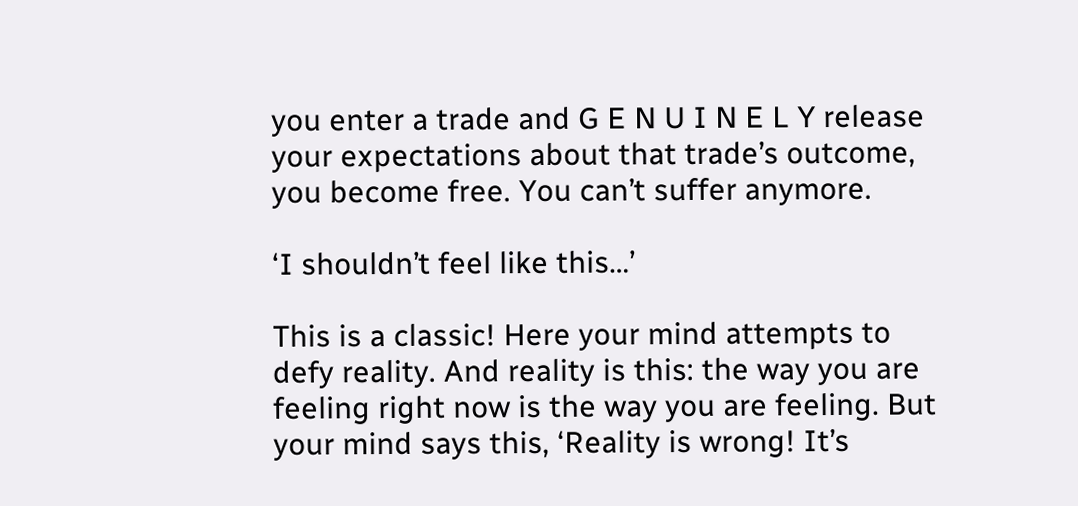you enter a trade and G E N U I N E L Y release your expectations about that trade’s outcome, you become free. You can’t suffer anymore.

‘I shouldn’t feel like this…’

This is a classic! Here your mind attempts to defy reality. And reality is this: the way you are feeling right now is the way you are feeling. But your mind says this, ‘Reality is wrong! It’s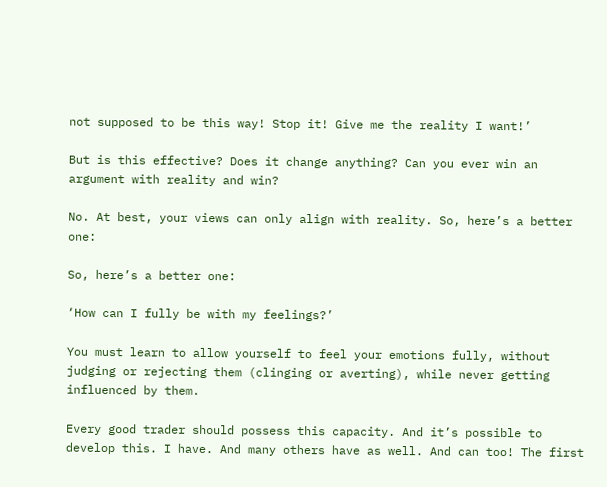not supposed to be this way! Stop it! Give me the reality I want!’

But is this effective? Does it change anything? Can you ever win an argument with reality and win?

No. At best, your views can only align with reality. So, here’s a better one:

So, here’s a better one:

‘How can I fully be with my feelings?’

You must learn to allow yourself to feel your emotions fully, without judging or rejecting them (clinging or averting), while never getting influenced by them.

Every good trader should possess this capacity. And it’s possible to develop this. I have. And many others have as well. And can too! The first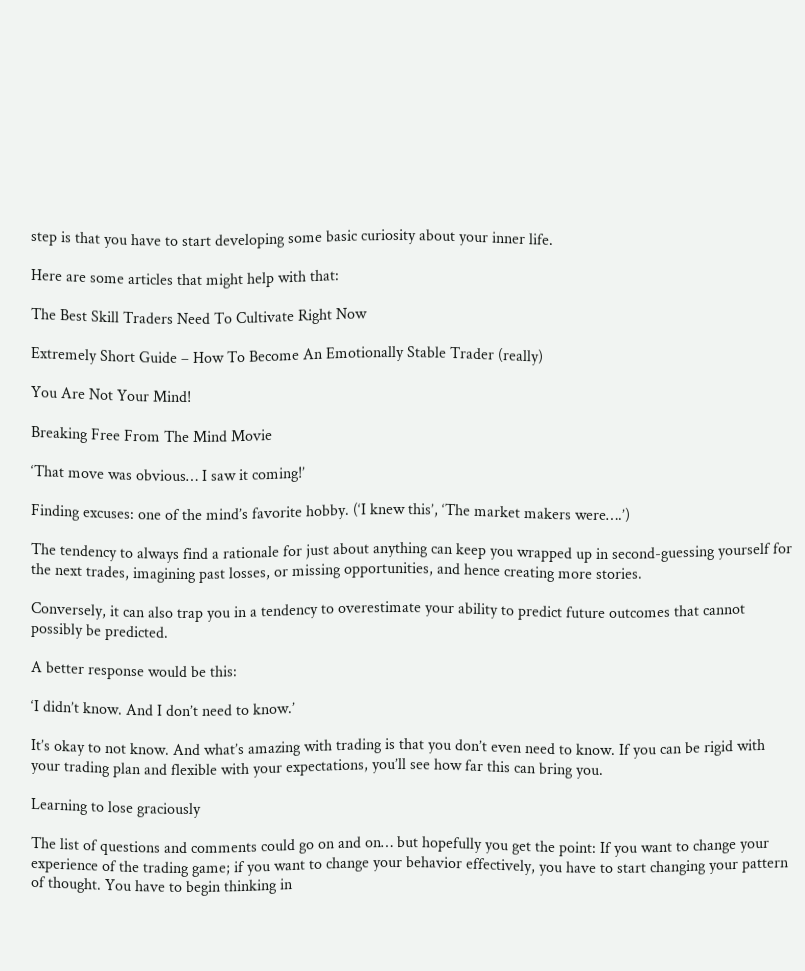step is that you have to start developing some basic curiosity about your inner life.

Here are some articles that might help with that:

The Best Skill Traders Need To Cultivate Right Now

Extremely Short Guide – How To Become An Emotionally Stable Trader (really)

You Are Not Your Mind!

Breaking Free From The Mind Movie

‘That move was obvious… I saw it coming!’

Finding excuses: one of the mind’s favorite hobby. (‘I knew this’, ‘The market makers were….’)

The tendency to always find a rationale for just about anything can keep you wrapped up in second-guessing yourself for the next trades, imagining past losses, or missing opportunities, and hence creating more stories.

Conversely, it can also trap you in a tendency to overestimate your ability to predict future outcomes that cannot possibly be predicted.

A better response would be this:

‘I didn’t know. And I don’t need to know.’

It’s okay to not know. And what’s amazing with trading is that you don’t even need to know. If you can be rigid with your trading plan and flexible with your expectations, you’ll see how far this can bring you.

Learning to lose graciously

The list of questions and comments could go on and on… but hopefully you get the point: If you want to change your experience of the trading game; if you want to change your behavior effectively, you have to start changing your pattern of thought. You have to begin thinking in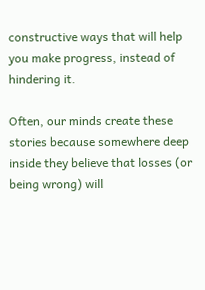constructive ways that will help you make progress, instead of hindering it.

Often, our minds create these stories because somewhere deep inside they believe that losses (or being wrong) will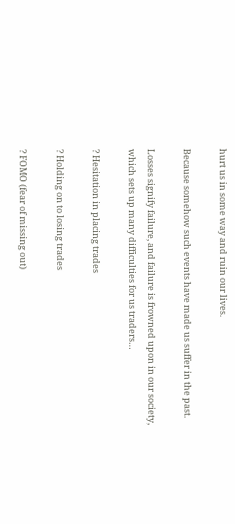hurt us in some way and ruin our lives.

Because somehow such events have made us suffer in the past.

Losses signify failure, and failure is frowned upon in our society, which sets up many difficulties for us traders…

? Hesitation in placing trades

? Holding on to losing trades

? FOMO (fear of missing out)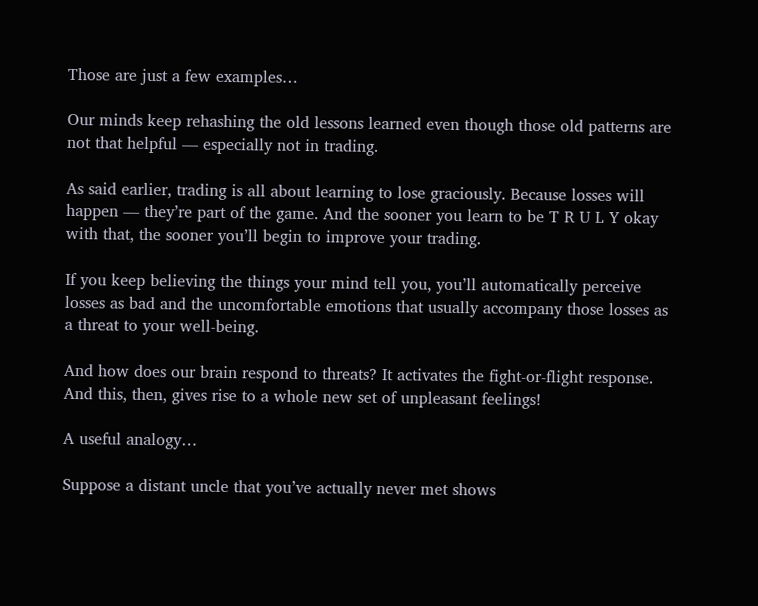Those are just a few examples…

Our minds keep rehashing the old lessons learned even though those old patterns are not that helpful — especially not in trading.

As said earlier, trading is all about learning to lose graciously. Because losses will happen — they’re part of the game. And the sooner you learn to be T R U L Y okay with that, the sooner you’ll begin to improve your trading.

If you keep believing the things your mind tell you, you’ll automatically perceive losses as bad and the uncomfortable emotions that usually accompany those losses as a threat to your well-being.

And how does our brain respond to threats? It activates the fight-or-flight response. And this, then, gives rise to a whole new set of unpleasant feelings!

A useful analogy…

Suppose a distant uncle that you’ve actually never met shows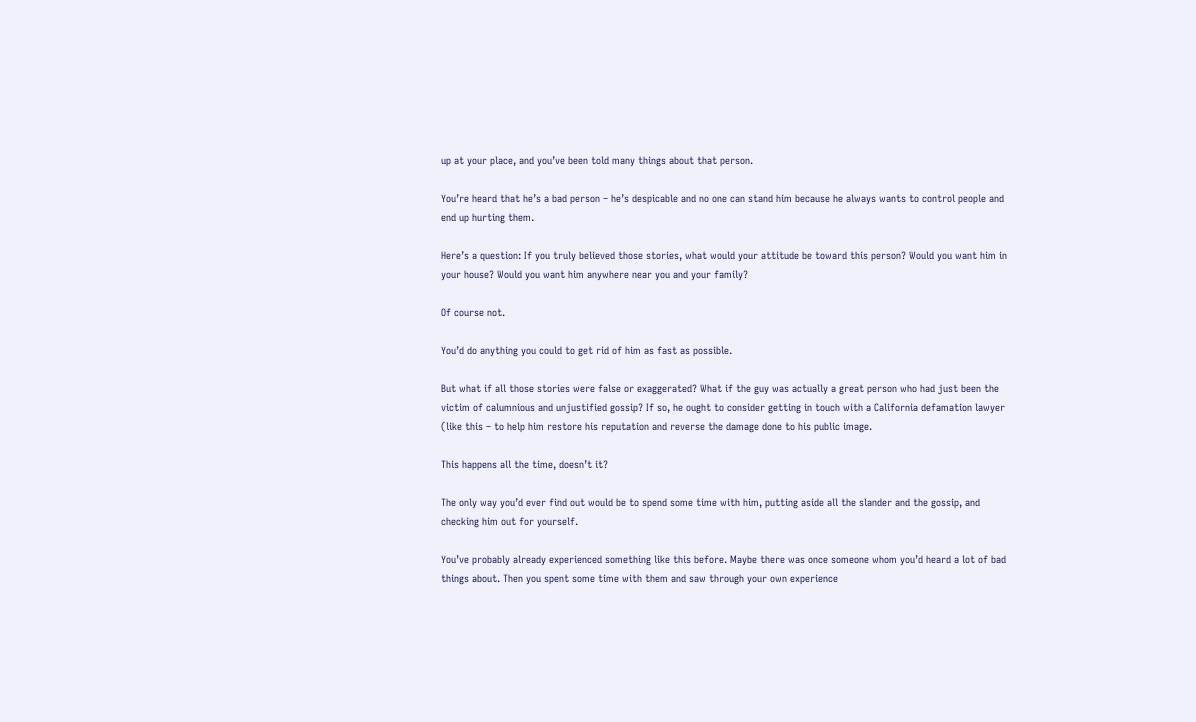up at your place, and you’ve been told many things about that person.

You’re heard that he’s a bad person – he’s despicable and no one can stand him because he always wants to control people and end up hurting them.

Here’s a question: If you truly believed those stories, what would your attitude be toward this person? Would you want him in your house? Would you want him anywhere near you and your family?

Of course not.

You’d do anything you could to get rid of him as fast as possible.

But what if all those stories were false or exaggerated? What if the guy was actually a great person who had just been the victim of calumnious and unjustified gossip? If so, he ought to consider getting in touch with a California defamation lawyer (like this – to help him restore his reputation and reverse the damage done to his public image.

This happens all the time, doesn’t it?

The only way you’d ever find out would be to spend some time with him, putting aside all the slander and the gossip, and checking him out for yourself.

You’ve probably already experienced something like this before. Maybe there was once someone whom you’d heard a lot of bad things about. Then you spent some time with them and saw through your own experience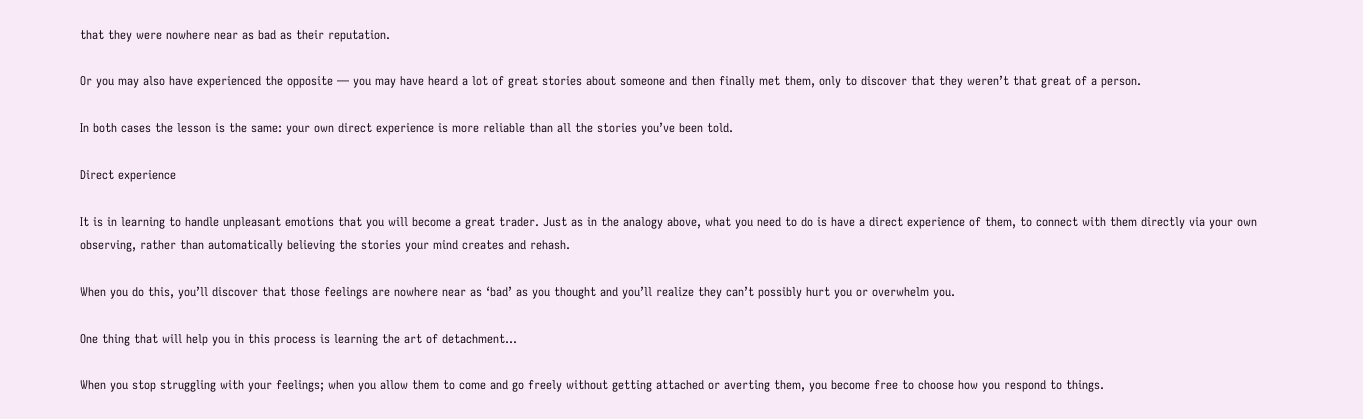that they were nowhere near as bad as their reputation.

Or you may also have experienced the opposite — you may have heard a lot of great stories about someone and then finally met them, only to discover that they weren’t that great of a person.

In both cases the lesson is the same: your own direct experience is more reliable than all the stories you’ve been told.

Direct experience

It is in learning to handle unpleasant emotions that you will become a great trader. Just as in the analogy above, what you need to do is have a direct experience of them, to connect with them directly via your own observing, rather than automatically believing the stories your mind creates and rehash.

When you do this, you’ll discover that those feelings are nowhere near as ‘bad’ as you thought and you’ll realize they can’t possibly hurt you or overwhelm you.

One thing that will help you in this process is learning the art of detachment…

When you stop struggling with your feelings; when you allow them to come and go freely without getting attached or averting them, you become free to choose how you respond to things.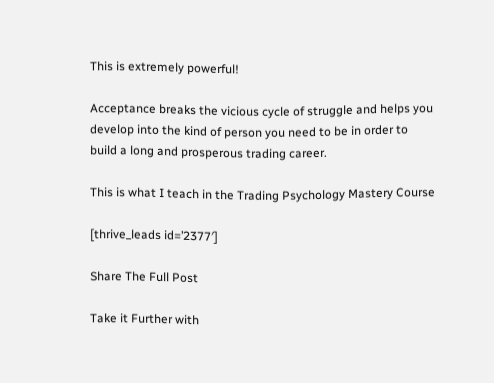This is extremely powerful!

Acceptance breaks the vicious cycle of struggle and helps you develop into the kind of person you need to be in order to build a long and prosperous trading career.

This is what I teach in the Trading Psychology Mastery Course

[thrive_leads id=’2377′]

Share The Full Post

Take it Further with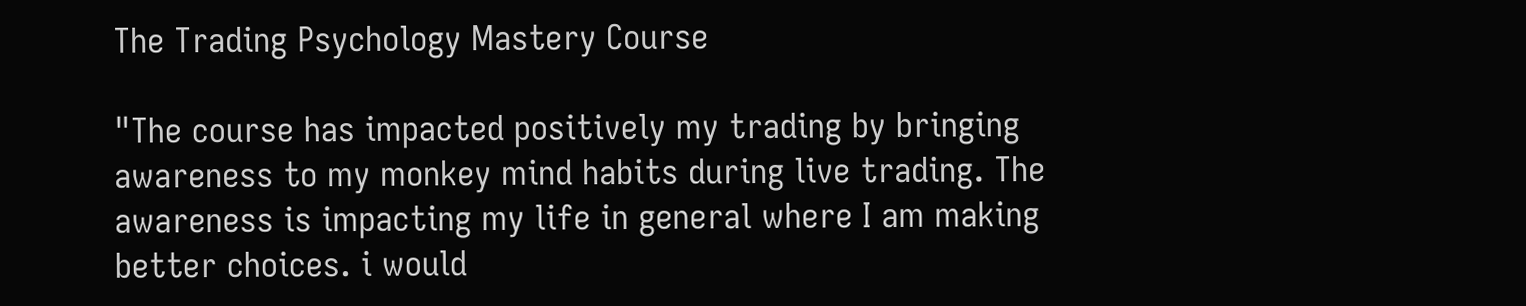The Trading Psychology Mastery Course

"The course has impacted positively my trading by bringing awareness to my monkey mind habits during live trading. The awareness is impacting my life in general where I am making better choices. i would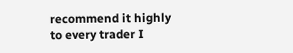recommend it highly to every trader I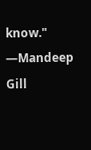know." ―Mandeep Gill